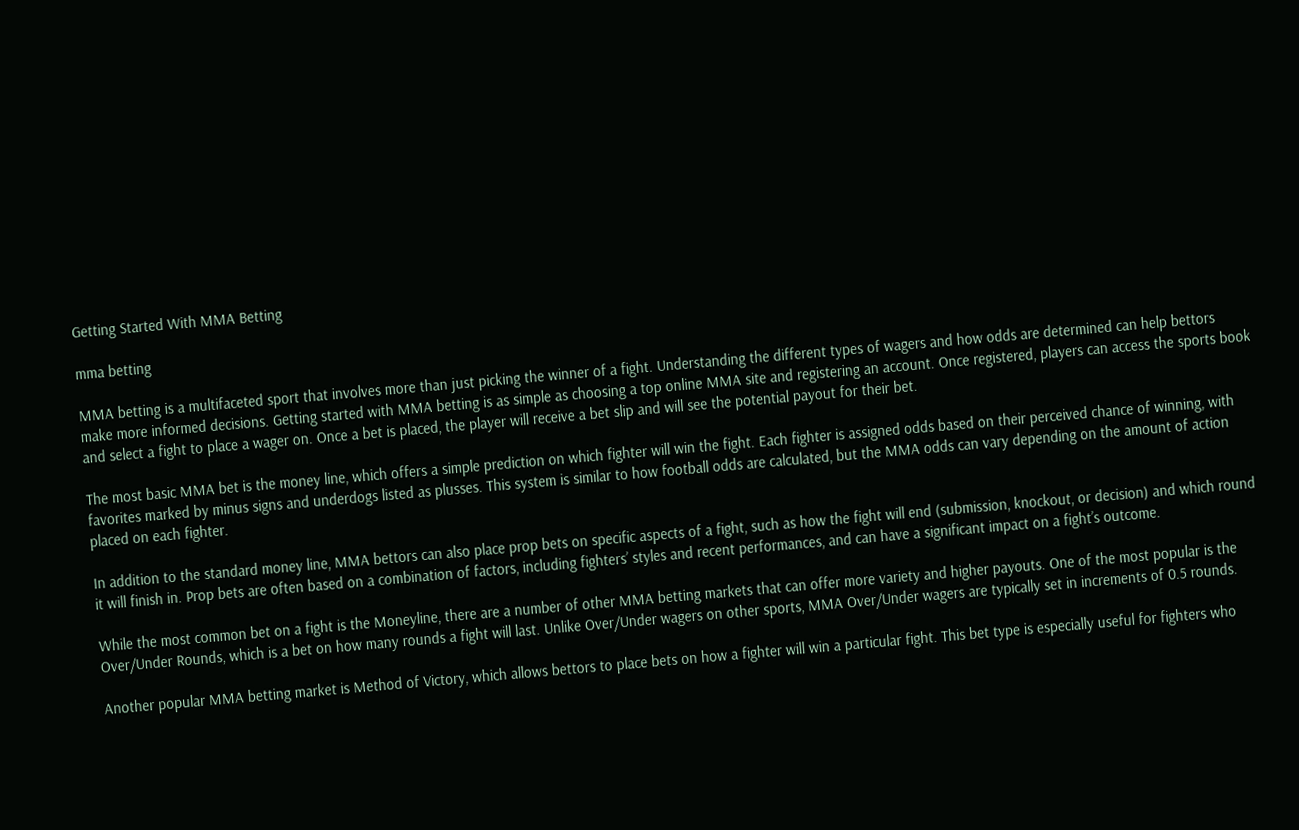Getting Started With MMA Betting

mma betting

MMA betting is a multifaceted sport that involves more than just picking the winner of a fight. Understanding the different types of wagers and how odds are determined can help bettors make more informed decisions. Getting started with MMA betting is as simple as choosing a top online MMA site and registering an account. Once registered, players can access the sports book and select a fight to place a wager on. Once a bet is placed, the player will receive a bet slip and will see the potential payout for their bet.

The most basic MMA bet is the money line, which offers a simple prediction on which fighter will win the fight. Each fighter is assigned odds based on their perceived chance of winning, with favorites marked by minus signs and underdogs listed as plusses. This system is similar to how football odds are calculated, but the MMA odds can vary depending on the amount of action placed on each fighter.

In addition to the standard money line, MMA bettors can also place prop bets on specific aspects of a fight, such as how the fight will end (submission, knockout, or decision) and which round it will finish in. Prop bets are often based on a combination of factors, including fighters’ styles and recent performances, and can have a significant impact on a fight’s outcome.

While the most common bet on a fight is the Moneyline, there are a number of other MMA betting markets that can offer more variety and higher payouts. One of the most popular is the Over/Under Rounds, which is a bet on how many rounds a fight will last. Unlike Over/Under wagers on other sports, MMA Over/Under wagers are typically set in increments of 0.5 rounds.

Another popular MMA betting market is Method of Victory, which allows bettors to place bets on how a fighter will win a particular fight. This bet type is especially useful for fighters who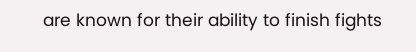are known for their ability to finish fights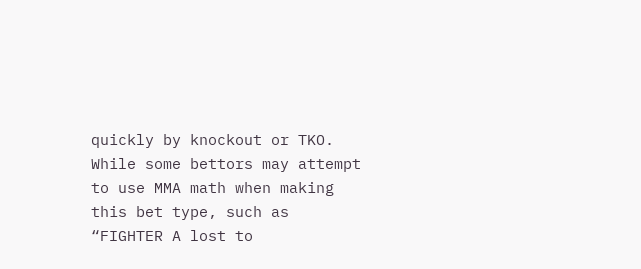quickly by knockout or TKO. While some bettors may attempt to use MMA math when making this bet type, such as “FIGHTER A lost to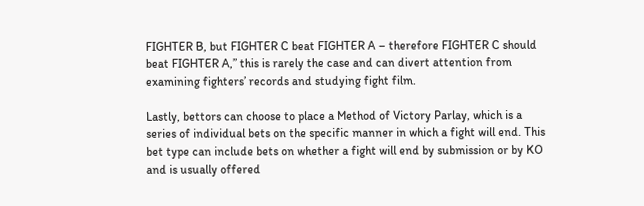FIGHTER B, but FIGHTER C beat FIGHTER A – therefore FIGHTER C should beat FIGHTER A,” this is rarely the case and can divert attention from examining fighters’ records and studying fight film.

Lastly, bettors can choose to place a Method of Victory Parlay, which is a series of individual bets on the specific manner in which a fight will end. This bet type can include bets on whether a fight will end by submission or by KO and is usually offered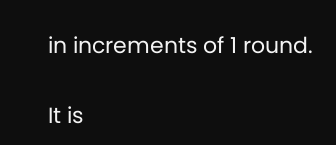in increments of 1 round.

It is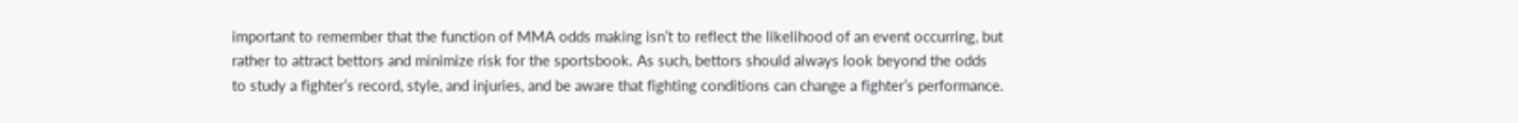important to remember that the function of MMA odds making isn’t to reflect the likelihood of an event occurring, but rather to attract bettors and minimize risk for the sportsbook. As such, bettors should always look beyond the odds to study a fighter’s record, style, and injuries, and be aware that fighting conditions can change a fighter’s performance.